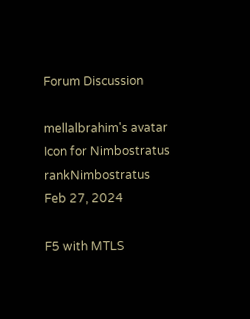Forum Discussion

mellalbrahim's avatar
Icon for Nimbostratus rankNimbostratus
Feb 27, 2024

F5 with MTLS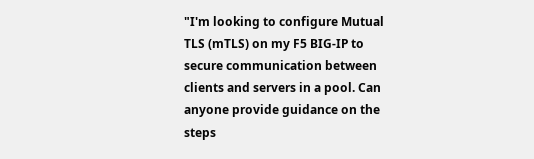"I'm looking to configure Mutual TLS (mTLS) on my F5 BIG-IP to secure communication between clients and servers in a pool. Can anyone provide guidance on the steps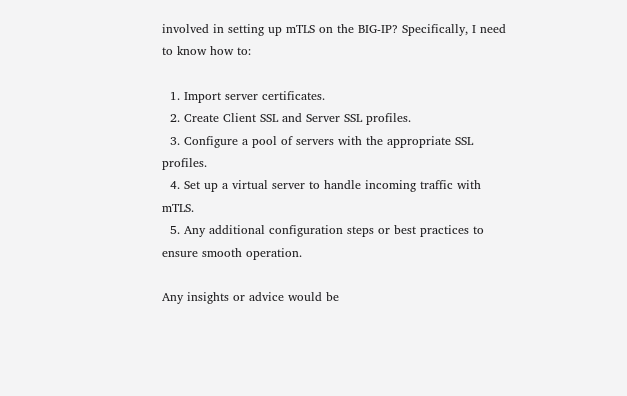involved in setting up mTLS on the BIG-IP? Specifically, I need to know how to:

  1. Import server certificates.
  2. Create Client SSL and Server SSL profiles.
  3. Configure a pool of servers with the appropriate SSL profiles.
  4. Set up a virtual server to handle incoming traffic with mTLS.
  5. Any additional configuration steps or best practices to ensure smooth operation.

Any insights or advice would be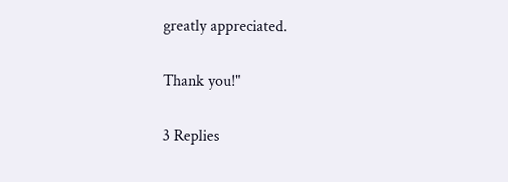greatly appreciated.

Thank you!"

3 Replies